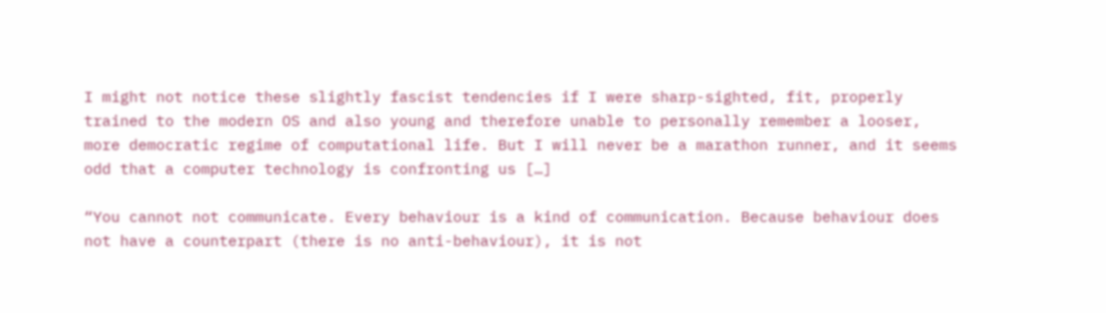I might not notice these slightly fascist tendencies if I were sharp-sighted, fit, properly trained to the modern OS and also young and therefore unable to personally remember a looser, more democratic regime of computational life. But I will never be a marathon runner, and it seems odd that a computer technology is confronting us […]

“You cannot not communicate. Every behaviour is a kind of communication. Because behaviour does not have a counterpart (there is no anti-behaviour), it is not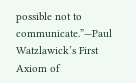possible not to communicate.”—Paul Watzlawick’s First Axiom of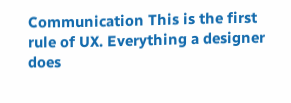Communication This is the first rule of UX. Everything a designer does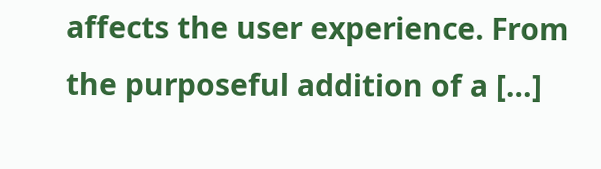affects the user experience. From the purposeful addition of a […]